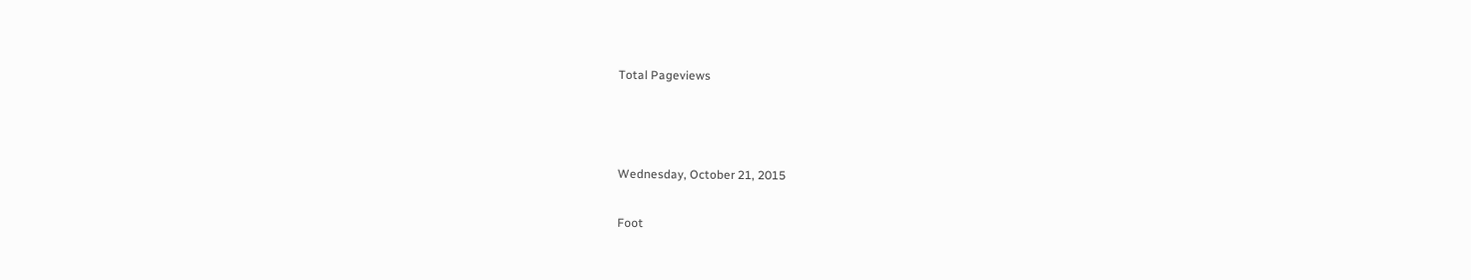Total Pageviews



Wednesday, October 21, 2015

Foot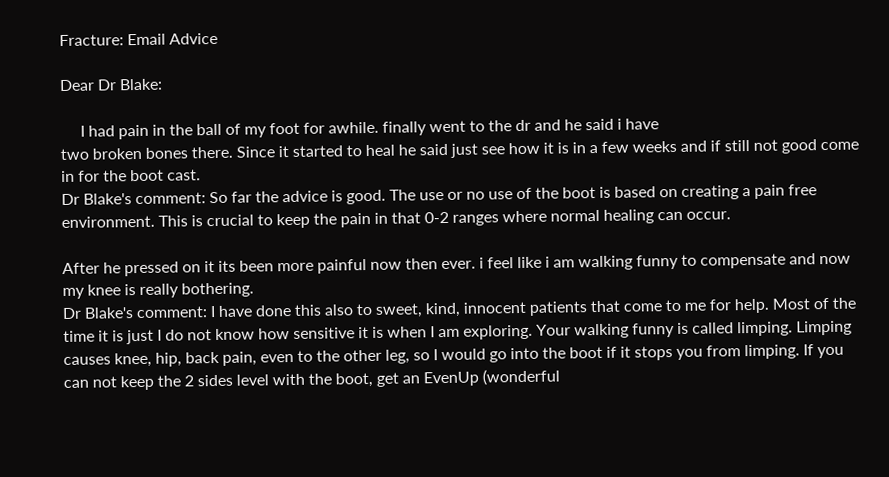Fracture: Email Advice

Dear Dr Blake:

     I had pain in the ball of my foot for awhile. finally went to the dr and he said i have
two broken bones there. Since it started to heal he said just see how it is in a few weeks and if still not good come in for the boot cast.
Dr Blake's comment: So far the advice is good. The use or no use of the boot is based on creating a pain free environment. This is crucial to keep the pain in that 0-2 ranges where normal healing can occur.

After he pressed on it its been more painful now then ever. i feel like i am walking funny to compensate and now my knee is really bothering.
Dr Blake's comment: I have done this also to sweet, kind, innocent patients that come to me for help. Most of the time it is just I do not know how sensitive it is when I am exploring. Your walking funny is called limping. Limping causes knee, hip, back pain, even to the other leg, so I would go into the boot if it stops you from limping. If you can not keep the 2 sides level with the boot, get an EvenUp (wonderful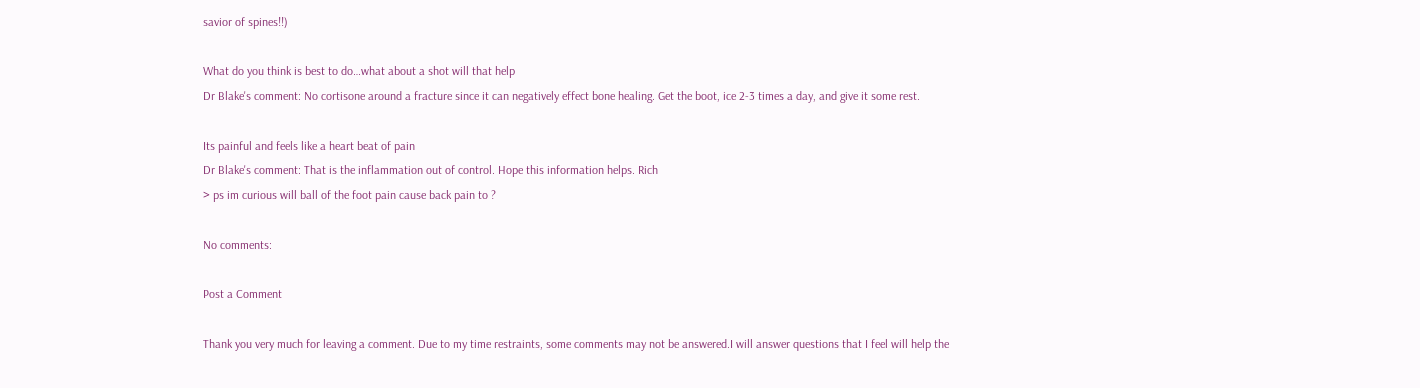savior of spines!!)

What do you think is best to do…what about a shot will that help
Dr Blake's comment: No cortisone around a fracture since it can negatively effect bone healing. Get the boot, ice 2-3 times a day, and give it some rest.

Its painful and feels like a heart beat of pain
Dr Blake's comment: That is the inflammation out of control. Hope this information helps. Rich
> ps im curious will ball of the foot pain cause back pain to ?

No comments:

Post a Comment

Thank you very much for leaving a comment. Due to my time restraints, some comments may not be answered.I will answer questions that I feel will help the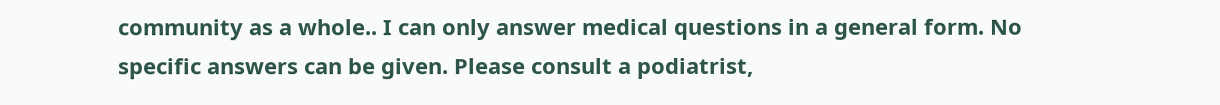community as a whole.. I can only answer medical questions in a general form. No specific answers can be given. Please consult a podiatrist,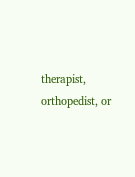therapist, orthopedist, or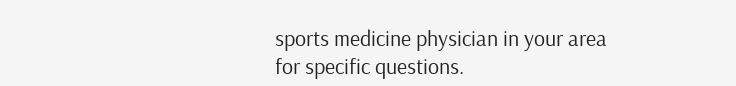sports medicine physician in your area for specific questions.